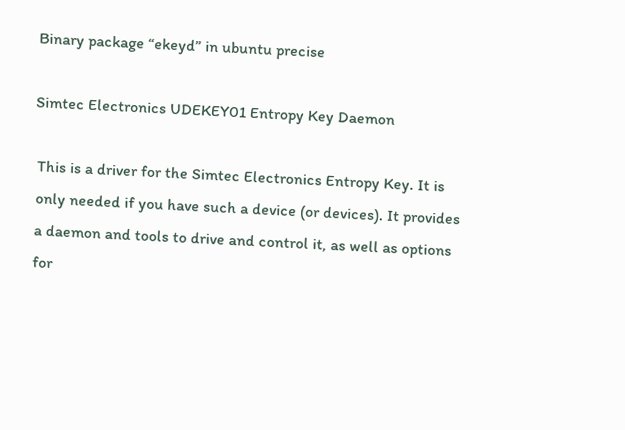Binary package “ekeyd” in ubuntu precise

Simtec Electronics UDEKEY01 Entropy Key Daemon

 This is a driver for the Simtec Electronics Entropy Key. It is
 only needed if you have such a device (or devices). It provides
 a daemon and tools to drive and control it, as well as options
 for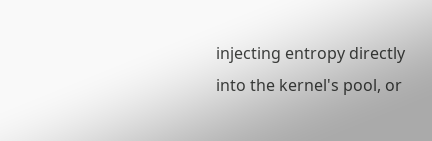injecting entropy directly into the kernel's pool, or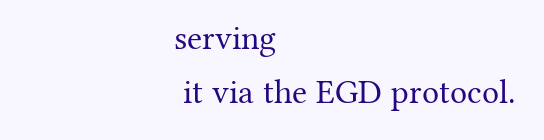serving
 it via the EGD protocol.